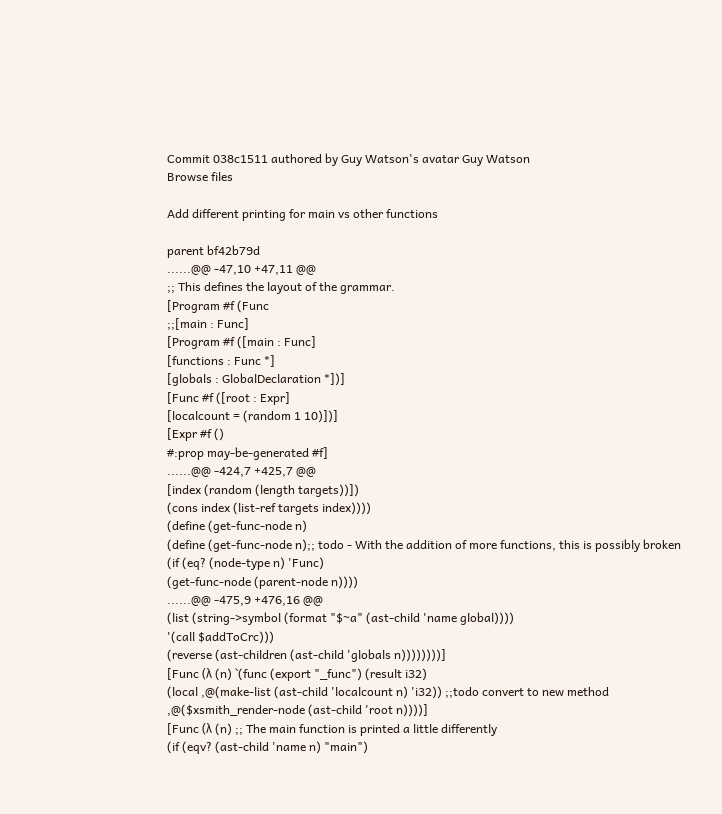Commit 038c1511 authored by Guy Watson's avatar Guy Watson
Browse files

Add different printing for main vs other functions

parent bf42b79d
......@@ -47,10 +47,11 @@
;; This defines the layout of the grammar.
[Program #f (Func
;;[main : Func]
[Program #f ([main : Func]
[functions : Func *]
[globals : GlobalDeclaration *])]
[Func #f ([root : Expr]
[localcount = (random 1 10)])]
[Expr #f ()
#:prop may-be-generated #f]
......@@ -424,7 +425,7 @@
[index (random (length targets))])
(cons index (list-ref targets index))))
(define (get-func-node n)
(define (get-func-node n);; todo - With the addition of more functions, this is possibly broken
(if (eq? (node-type n) 'Func)
(get-func-node (parent-node n))))
......@@ -475,9 +476,16 @@
(list (string->symbol (format "$~a" (ast-child 'name global))))
'(call $addToCrc)))
(reverse (ast-children (ast-child 'globals n))))))))]
[Func (λ (n) `(func (export "_func") (result i32)
(local ,@(make-list (ast-child 'localcount n) 'i32)) ;;todo convert to new method
,@($xsmith_render-node (ast-child 'root n))))]
[Func (λ (n) ;; The main function is printed a little differently
(if (eqv? (ast-child 'name n) "main")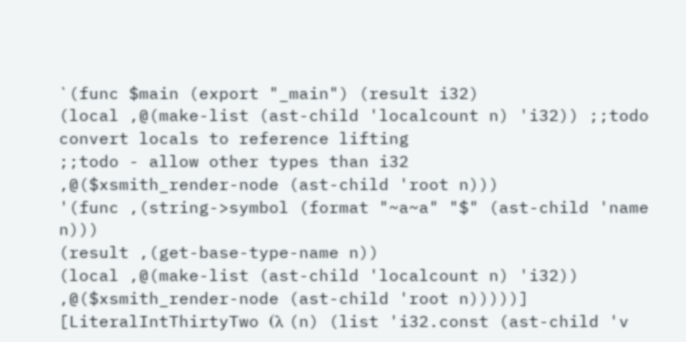`(func $main (export "_main") (result i32)
(local ,@(make-list (ast-child 'localcount n) 'i32)) ;;todo convert locals to reference lifting
;;todo - allow other types than i32
,@($xsmith_render-node (ast-child 'root n)))
'(func ,(string->symbol (format "~a~a" "$" (ast-child 'name n)))
(result ,(get-base-type-name n))
(local ,@(make-list (ast-child 'localcount n) 'i32))
,@($xsmith_render-node (ast-child 'root n)))))]
[LiteralIntThirtyTwo (λ (n) (list 'i32.const (ast-child 'v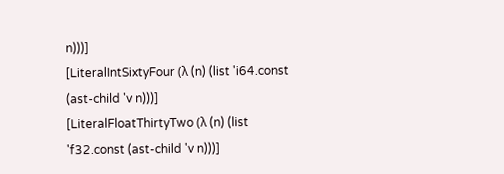n)))]
[LiteralIntSixtyFour (λ (n) (list 'i64.const (ast-child 'v n)))]
[LiteralFloatThirtyTwo (λ (n) (list 'f32.const (ast-child 'v n)))]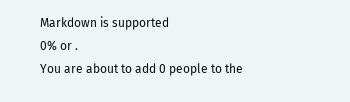Markdown is supported
0% or .
You are about to add 0 people to the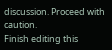discussion. Proceed with caution.
Finish editing this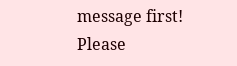message first!
Please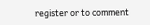register or to comment